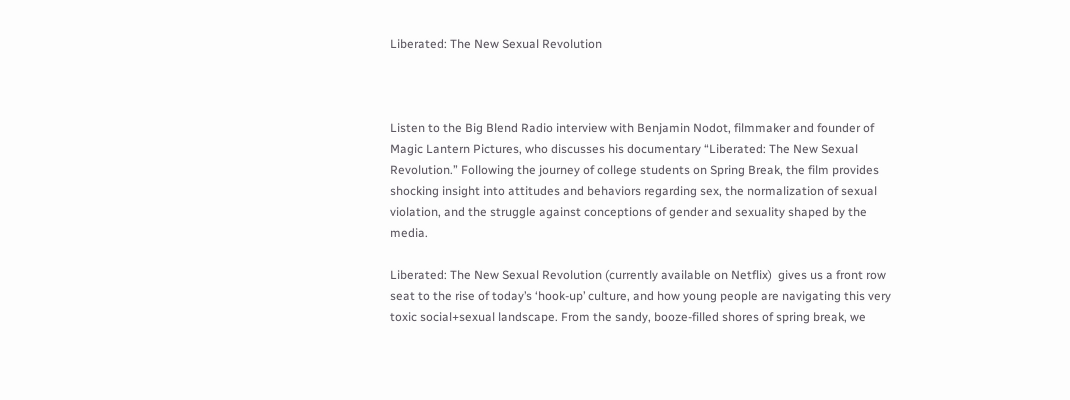Liberated: The New Sexual Revolution



Listen to the Big Blend Radio interview with Benjamin Nodot, filmmaker and founder of Magic Lantern Pictures, who discusses his documentary “Liberated: The New Sexual Revolution.” Following the journey of college students on Spring Break, the film provides shocking insight into attitudes and behaviors regarding sex, the normalization of sexual violation, and the struggle against conceptions of gender and sexuality shaped by the media.

Liberated: The New Sexual Revolution (currently available on Netflix)  gives us a front row seat to the rise of today’s ‘hook-up’ culture, and how young people are navigating this very toxic social+sexual landscape. From the sandy, booze-filled shores of spring break, we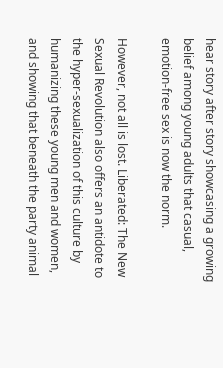hear story after story showcasing a growing belief among young adults that casual, emotion-free sex is now the norm.

However, not all is lost. Liberated: The New Sexual Revolution also offers an antidote to the hyper-sexualization of this culture by humanizing these young men and women, and showing that beneath the party animal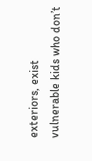exteriors, exist vulnerable kids who don’t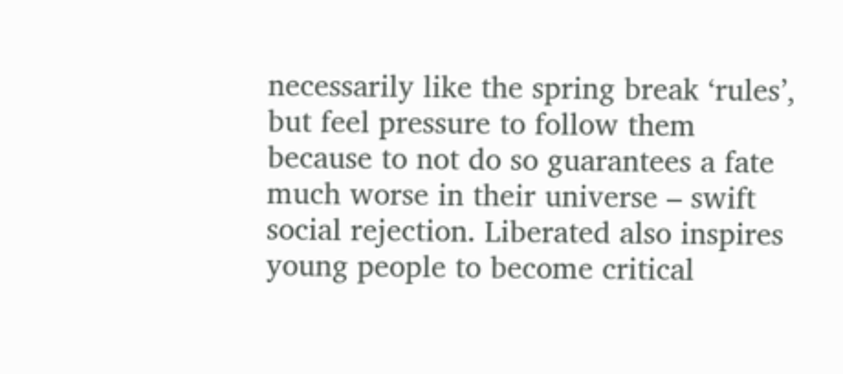necessarily like the spring break ‘rules’, but feel pressure to follow them because to not do so guarantees a fate much worse in their universe – swift social rejection. Liberated also inspires young people to become critical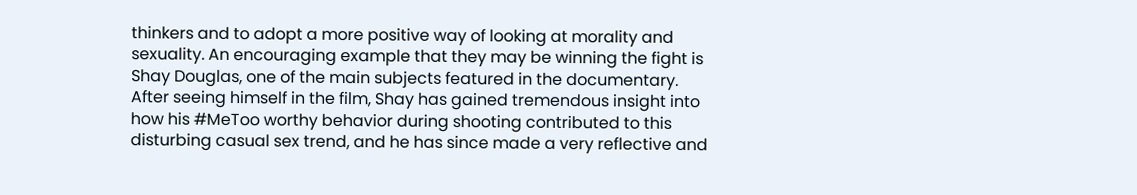thinkers and to adopt a more positive way of looking at morality and sexuality. An encouraging example that they may be winning the fight is Shay Douglas, one of the main subjects featured in the documentary.  After seeing himself in the film, Shay has gained tremendous insight into how his #MeToo worthy behavior during shooting contributed to this disturbing casual sex trend, and he has since made a very reflective and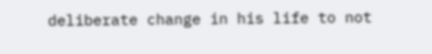deliberate change in his life to not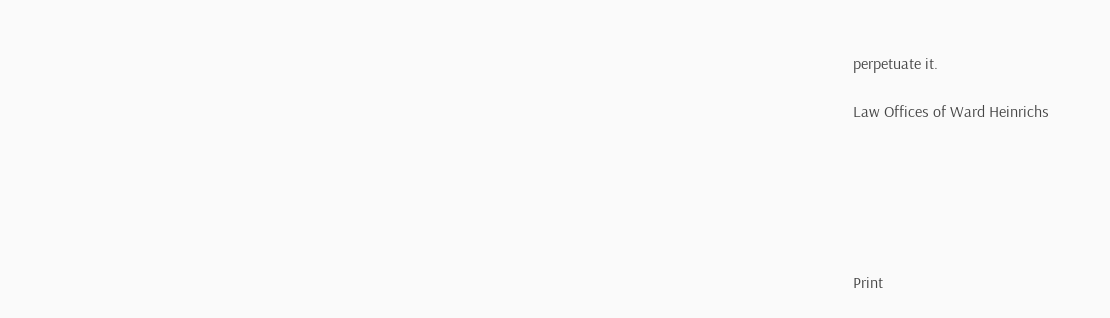perpetuate it.

Law Offices of Ward Heinrichs






Print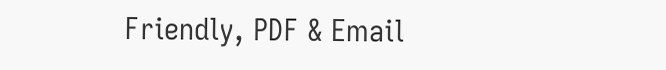Friendly, PDF & Email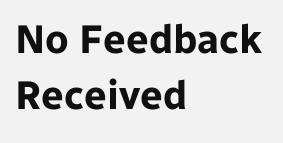No Feedback Received